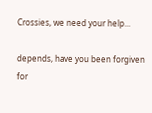Crossies, we need your help...

depends, have you been forgiven for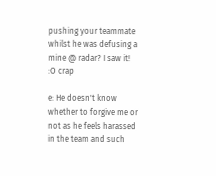pushing your teammate whilst he was defusing a mine @ radar? I saw it!
:O crap

e: He doesn't know whether to forgive me or not as he feels harassed in the team and such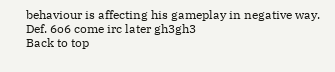behaviour is affecting his gameplay in negative way.
Def. 6o6 come irc later gh3gh3
Back to top